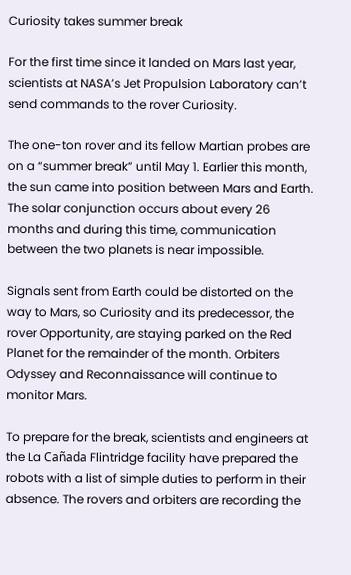Curiosity takes summer break

For the first time since it landed on Mars last year, scientists at NASA’s Jet Propulsion Laboratory can’t send commands to the rover Curiosity.

The one-ton rover and its fellow Martian probes are on a “summer break” until May 1. Earlier this month, the sun came into position between Mars and Earth. The solar conjunction occurs about every 26 months and during this time, communication between the two planets is near impossible.

Signals sent from Earth could be distorted on the way to Mars, so Curiosity and its predecessor, the rover Opportunity, are staying parked on the Red Planet for the remainder of the month. Orbiters Odyssey and Reconnaissance will continue to monitor Mars.

To prepare for the break, scientists and engineers at the La Cañada Flintridge facility have prepared the robots with a list of simple duties to perform in their absence. The rovers and orbiters are recording the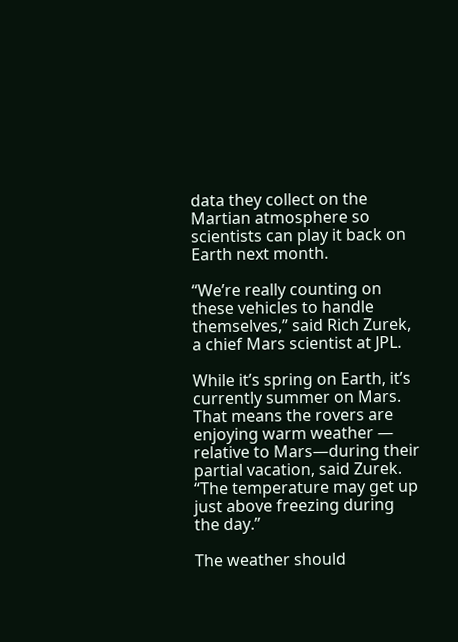data they collect on the Martian atmosphere so scientists can play it back on Earth next month.

“We’re really counting on these vehicles to handle themselves,” said Rich Zurek, a chief Mars scientist at JPL.

While it’s spring on Earth, it’s currently summer on Mars. That means the rovers are enjoying warm weather — relative to Mars—during their partial vacation, said Zurek. “The temperature may get up just above freezing during the day.”

The weather should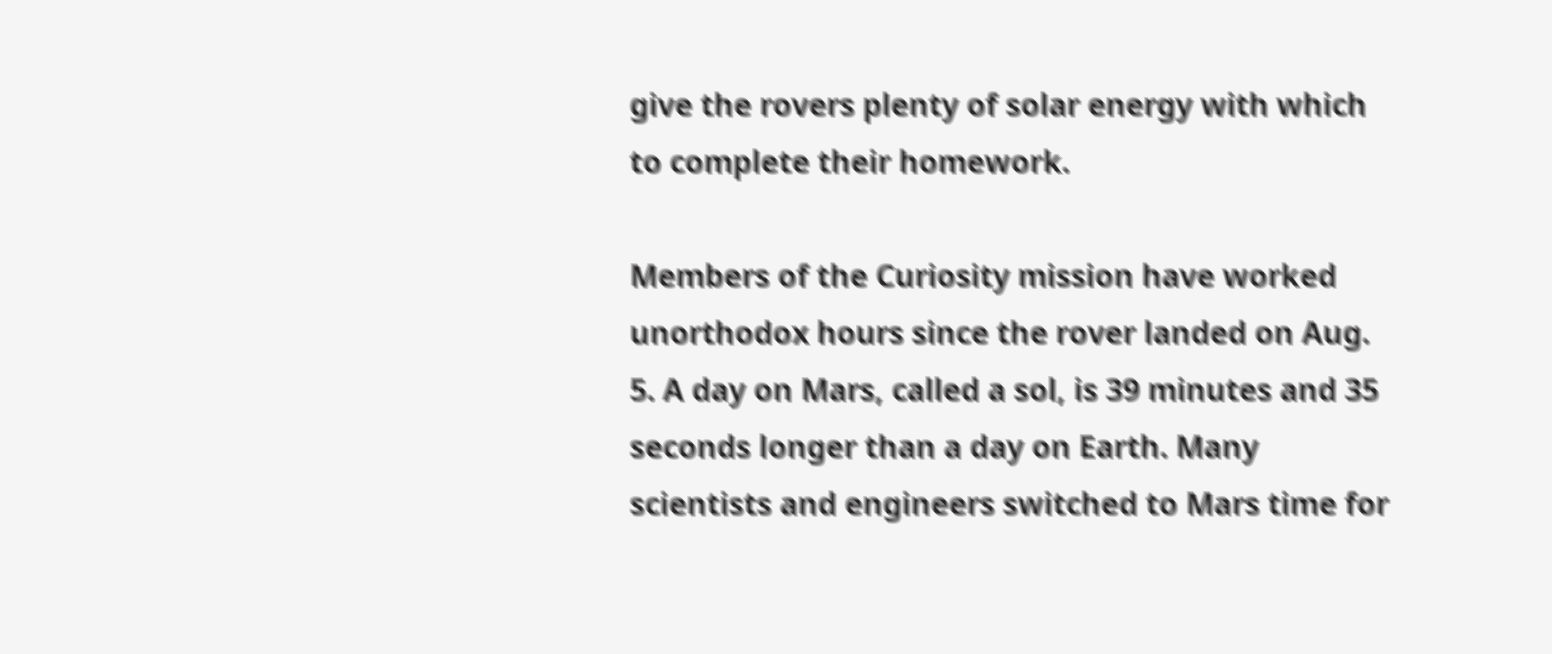give the rovers plenty of solar energy with which to complete their homework.

Members of the Curiosity mission have worked unorthodox hours since the rover landed on Aug. 5. A day on Mars, called a sol, is 39 minutes and 35 seconds longer than a day on Earth. Many scientists and engineers switched to Mars time for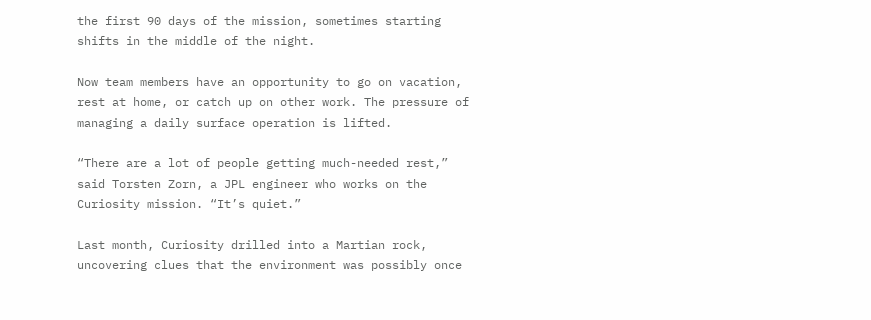the first 90 days of the mission, sometimes starting shifts in the middle of the night.

Now team members have an opportunity to go on vacation, rest at home, or catch up on other work. The pressure of managing a daily surface operation is lifted.

“There are a lot of people getting much-needed rest,” said Torsten Zorn, a JPL engineer who works on the Curiosity mission. “It’s quiet.”

Last month, Curiosity drilled into a Martian rock, uncovering clues that the environment was possibly once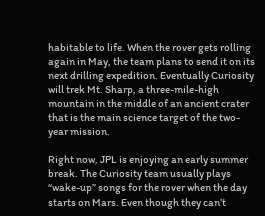habitable to life. When the rover gets rolling again in May, the team plans to send it on its next drilling expedition. Eventually Curiosity will trek Mt. Sharp, a three-mile-high mountain in the middle of an ancient crater that is the main science target of the two-year mission.

Right now, JPL is enjoying an early summer break. The Curiosity team usually plays “wake-up” songs for the rover when the day starts on Mars. Even though they can’t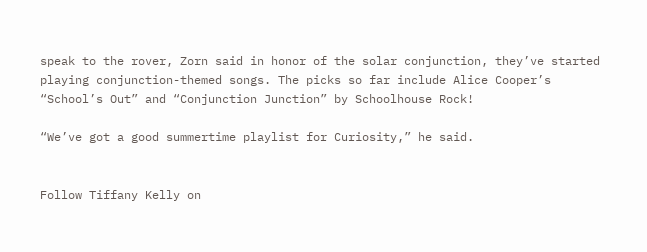speak to the rover, Zorn said in honor of the solar conjunction, they’ve started playing conjunction-themed songs. The picks so far include Alice Cooper’s “School’s Out” and “Conjunction Junction” by Schoolhouse Rock!

“We’ve got a good summertime playlist for Curiosity,” he said.


Follow Tiffany Kelly on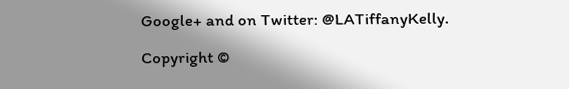Google+ and on Twitter: @LATiffanyKelly.

Copyright ©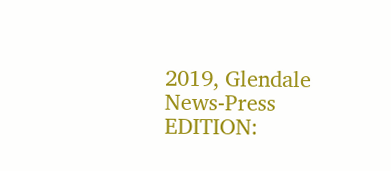2019, Glendale News-Press
EDITION: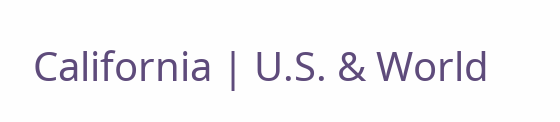California | U.S. & World